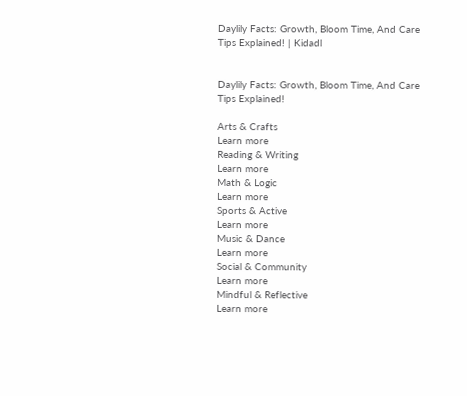Daylily Facts: Growth, Bloom Time, And Care Tips Explained! | Kidadl


Daylily Facts: Growth, Bloom Time, And Care Tips Explained!

Arts & Crafts
Learn more
Reading & Writing
Learn more
Math & Logic
Learn more
Sports & Active
Learn more
Music & Dance
Learn more
Social & Community
Learn more
Mindful & Reflective
Learn more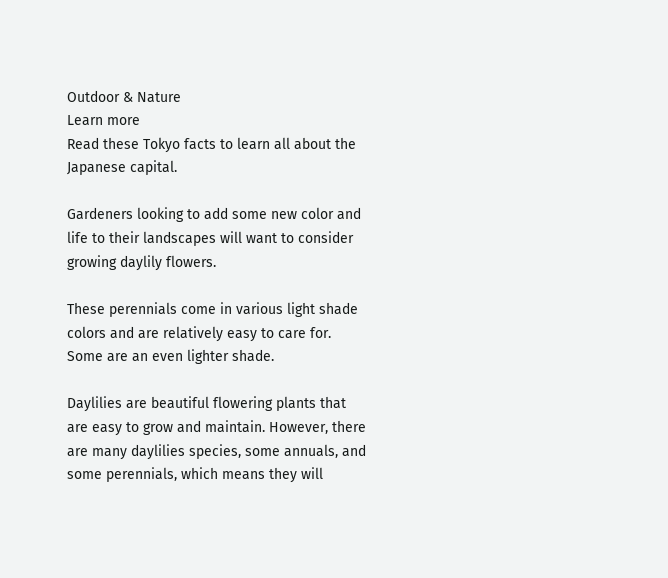Outdoor & Nature
Learn more
Read these Tokyo facts to learn all about the Japanese capital.

Gardeners looking to add some new color and life to their landscapes will want to consider growing daylily flowers.

These perennials come in various light shade colors and are relatively easy to care for. Some are an even lighter shade.

Daylilies are beautiful flowering plants that are easy to grow and maintain. However, there are many daylilies species, some annuals, and some perennials, which means they will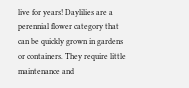live for years! Daylilies are a perennial flower category that can be quickly grown in gardens or containers. They require little maintenance and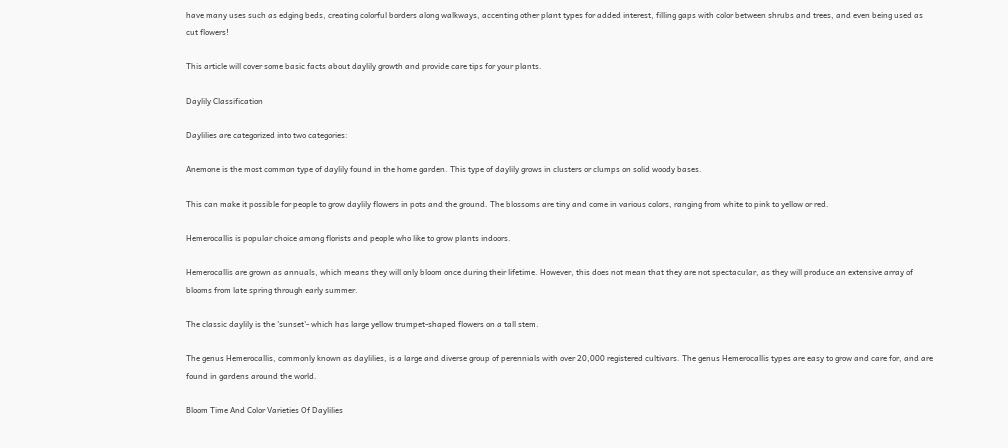have many uses such as edging beds, creating colorful borders along walkways, accenting other plant types for added interest, filling gaps with color between shrubs and trees, and even being used as cut flowers!

This article will cover some basic facts about daylily growth and provide care tips for your plants.

Daylily Classification

Daylilies are categorized into two categories:

Anemone is the most common type of daylily found in the home garden. This type of daylily grows in clusters or clumps on solid woody bases.

This can make it possible for people to grow daylily flowers in pots and the ground. The blossoms are tiny and come in various colors, ranging from white to pink to yellow or red.

Hemerocallis is popular choice among florists and people who like to grow plants indoors.

Hemerocallis are grown as annuals, which means they will only bloom once during their lifetime. However, this does not mean that they are not spectacular, as they will produce an extensive array of blooms from late spring through early summer.

The classic daylily is the 'sunset'- which has large yellow trumpet-shaped flowers on a tall stem.

The genus Hemerocallis, commonly known as daylilies, is a large and diverse group of perennials with over 20,000 registered cultivars. The genus Hemerocallis types are easy to grow and care for, and are found in gardens around the world.

Bloom Time And Color Varieties Of Daylilies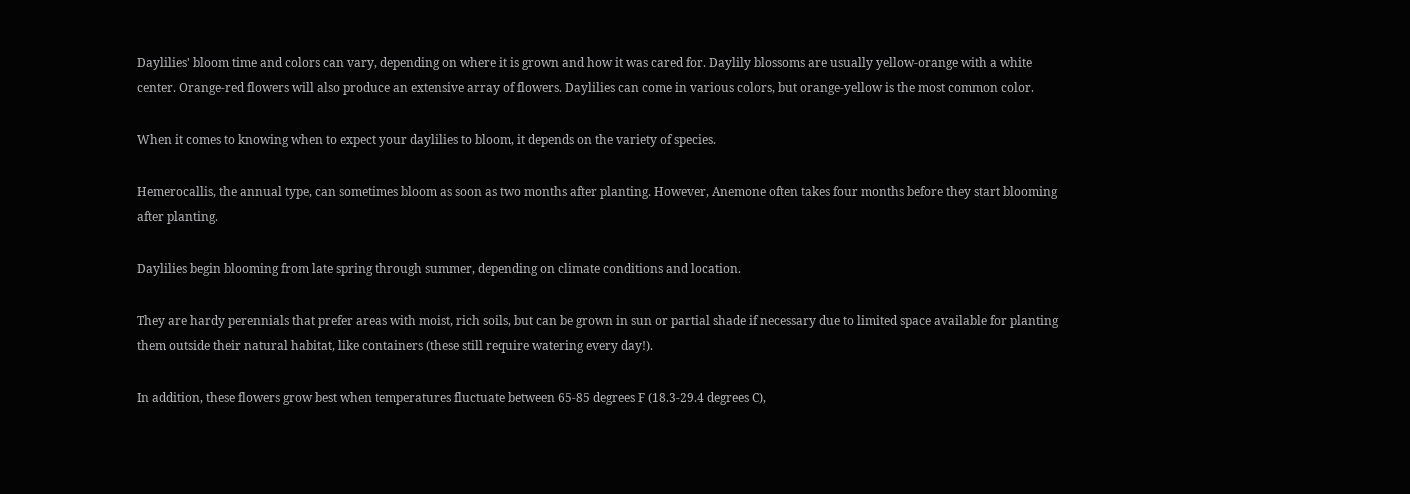Daylilies' bloom time and colors can vary, depending on where it is grown and how it was cared for. Daylily blossoms are usually yellow-orange with a white center. Orange-red flowers will also produce an extensive array of flowers. Daylilies can come in various colors, but orange-yellow is the most common color.

When it comes to knowing when to expect your daylilies to bloom, it depends on the variety of species.

Hemerocallis, the annual type, can sometimes bloom as soon as two months after planting. However, Anemone often takes four months before they start blooming after planting.

Daylilies begin blooming from late spring through summer, depending on climate conditions and location.

They are hardy perennials that prefer areas with moist, rich soils, but can be grown in sun or partial shade if necessary due to limited space available for planting them outside their natural habitat, like containers (these still require watering every day!).

In addition, these flowers grow best when temperatures fluctuate between 65-85 degrees F (18.3-29.4 degrees C),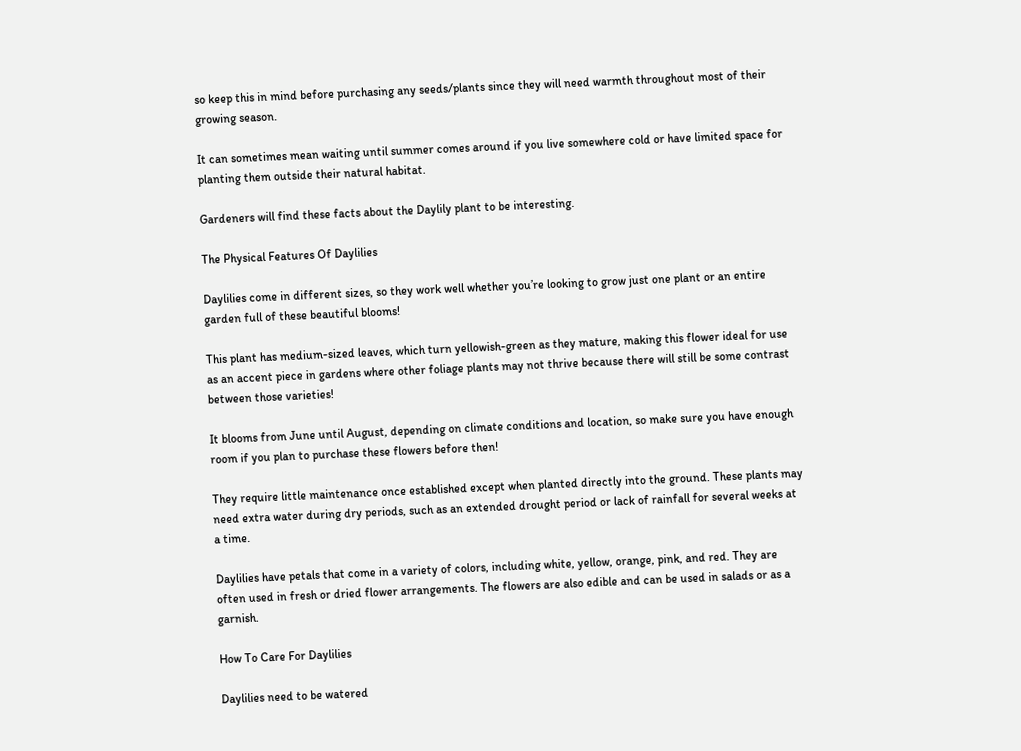so keep this in mind before purchasing any seeds/plants since they will need warmth throughout most of their growing season.

It can sometimes mean waiting until summer comes around if you live somewhere cold or have limited space for planting them outside their natural habitat.

Gardeners will find these facts about the Daylily plant to be interesting.

The Physical Features Of Daylilies

Daylilies come in different sizes, so they work well whether you’re looking to grow just one plant or an entire garden full of these beautiful blooms!

This plant has medium-sized leaves, which turn yellowish-green as they mature, making this flower ideal for use as an accent piece in gardens where other foliage plants may not thrive because there will still be some contrast between those varieties!

It blooms from June until August, depending on climate conditions and location, so make sure you have enough room if you plan to purchase these flowers before then!

They require little maintenance once established except when planted directly into the ground. These plants may need extra water during dry periods, such as an extended drought period or lack of rainfall for several weeks at a time.

Daylilies have petals that come in a variety of colors, including white, yellow, orange, pink, and red. They are often used in fresh or dried flower arrangements. The flowers are also edible and can be used in salads or as a garnish.

How To Care For Daylilies

Daylilies need to be watered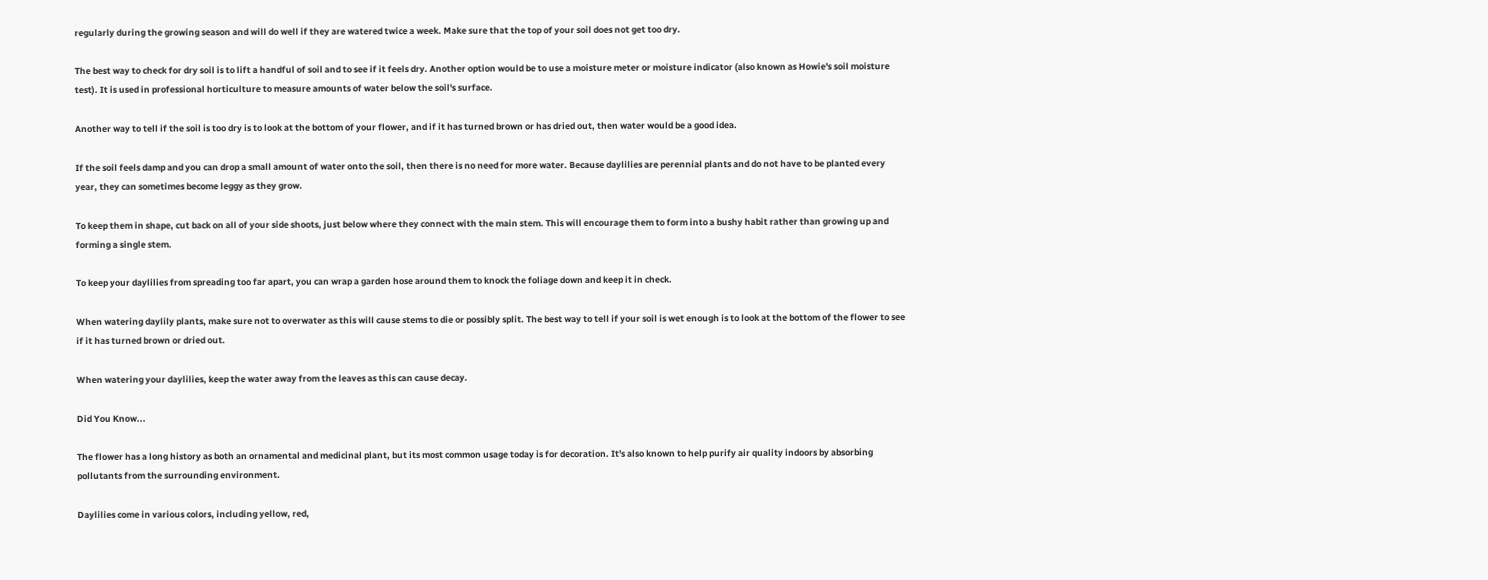regularly during the growing season and will do well if they are watered twice a week. Make sure that the top of your soil does not get too dry.

The best way to check for dry soil is to lift a handful of soil and to see if it feels dry. Another option would be to use a moisture meter or moisture indicator (also known as Howie's soil moisture test). It is used in professional horticulture to measure amounts of water below the soil's surface.

Another way to tell if the soil is too dry is to look at the bottom of your flower, and if it has turned brown or has dried out, then water would be a good idea.

If the soil feels damp and you can drop a small amount of water onto the soil, then there is no need for more water. Because daylilies are perennial plants and do not have to be planted every year, they can sometimes become leggy as they grow.

To keep them in shape, cut back on all of your side shoots, just below where they connect with the main stem. This will encourage them to form into a bushy habit rather than growing up and forming a single stem.

To keep your daylilies from spreading too far apart, you can wrap a garden hose around them to knock the foliage down and keep it in check.

When watering daylily plants, make sure not to overwater as this will cause stems to die or possibly split. The best way to tell if your soil is wet enough is to look at the bottom of the flower to see if it has turned brown or dried out.

When watering your daylilies, keep the water away from the leaves as this can cause decay.

Did You Know...

The flower has a long history as both an ornamental and medicinal plant, but its most common usage today is for decoration. It's also known to help purify air quality indoors by absorbing pollutants from the surrounding environment.

Daylilies come in various colors, including yellow, red,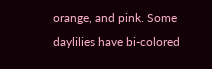orange, and pink. Some daylilies have bi-colored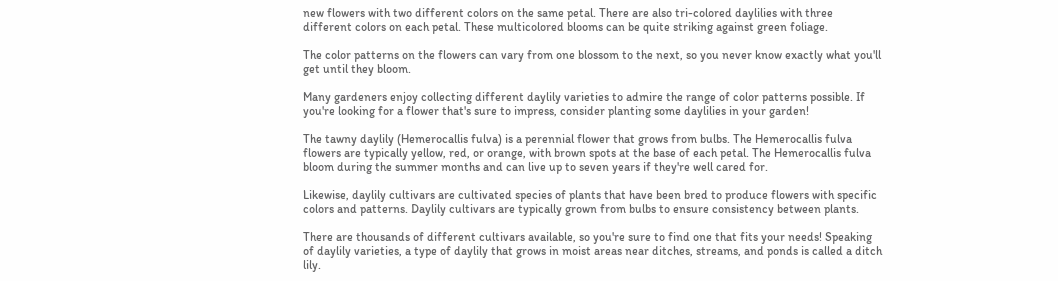new flowers with two different colors on the same petal. There are also tri-colored daylilies with three different colors on each petal. These multicolored blooms can be quite striking against green foliage.

The color patterns on the flowers can vary from one blossom to the next, so you never know exactly what you'll get until they bloom.

Many gardeners enjoy collecting different daylily varieties to admire the range of color patterns possible. If you're looking for a flower that's sure to impress, consider planting some daylilies in your garden!

The tawny daylily (Hemerocallis fulva) is a perennial flower that grows from bulbs. The Hemerocallis fulva flowers are typically yellow, red, or orange, with brown spots at the base of each petal. The Hemerocallis fulva bloom during the summer months and can live up to seven years if they're well cared for.

Likewise, daylily cultivars are cultivated species of plants that have been bred to produce flowers with specific colors and patterns. Daylily cultivars are typically grown from bulbs to ensure consistency between plants.

There are thousands of different cultivars available, so you're sure to find one that fits your needs! Speaking of daylily varieties, a type of daylily that grows in moist areas near ditches, streams, and ponds is called a ditch lily.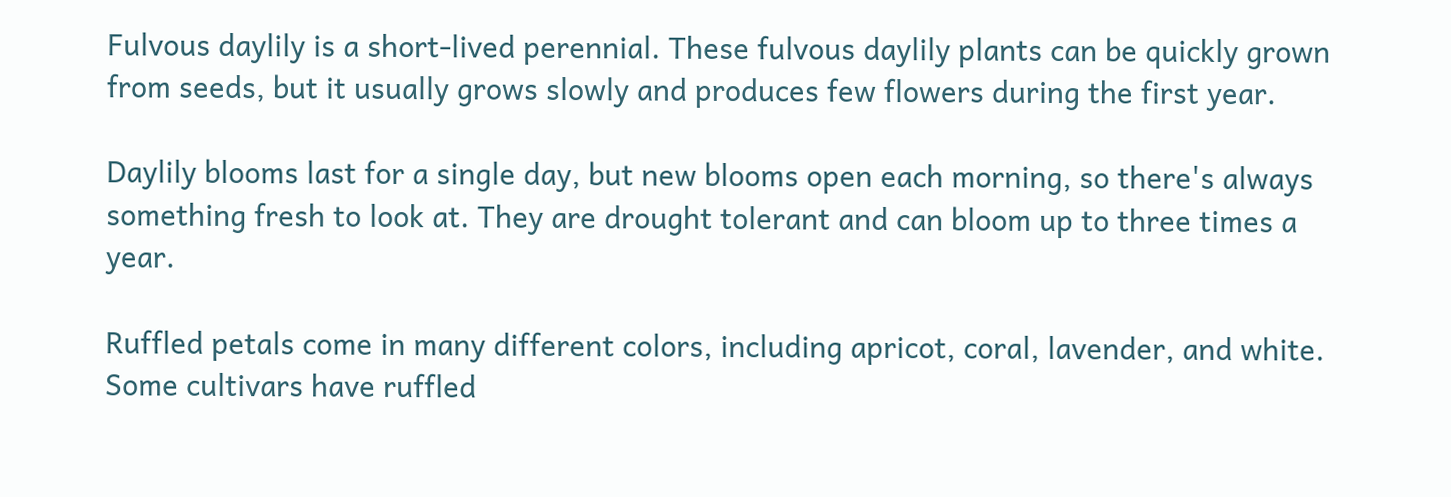Fulvous daylily is a short-lived perennial. These fulvous daylily plants can be quickly grown from seeds, but it usually grows slowly and produces few flowers during the first year.

Daylily blooms last for a single day, but new blooms open each morning, so there's always something fresh to look at. They are drought tolerant and can bloom up to three times a year.

Ruffled petals come in many different colors, including apricot, coral, lavender, and white. Some cultivars have ruffled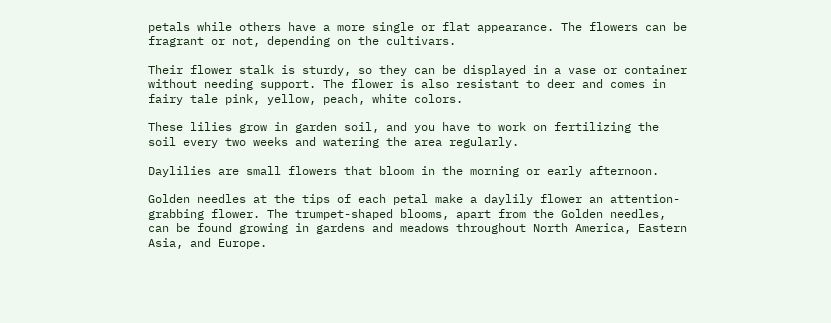petals while others have a more single or flat appearance. The flowers can be fragrant or not, depending on the cultivars.

Their flower stalk is sturdy, so they can be displayed in a vase or container without needing support. The flower is also resistant to deer and comes in fairy tale pink, yellow, peach, white colors.

These lilies grow in garden soil, and you have to work on fertilizing the soil every two weeks and watering the area regularly.

Daylilies are small flowers that bloom in the morning or early afternoon.

Golden needles at the tips of each petal make a daylily flower an attention-grabbing flower. The trumpet-shaped blooms, apart from the Golden needles, can be found growing in gardens and meadows throughout North America, Eastern Asia, and Europe.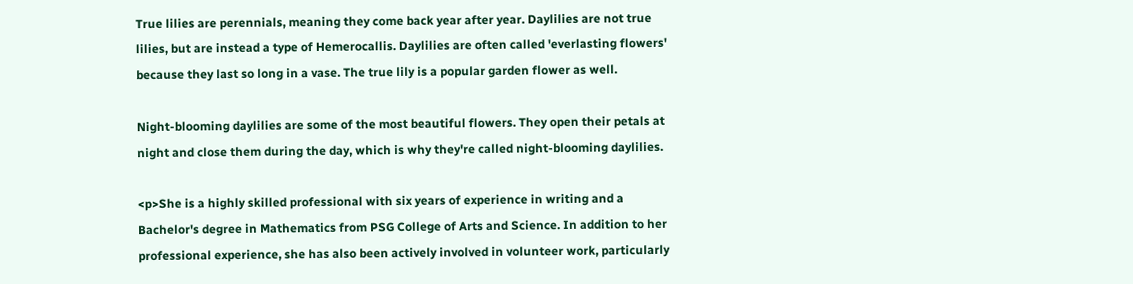True lilies are perennials, meaning they come back year after year. Daylilies are not true lilies, but are instead a type of Hemerocallis. Daylilies are often called 'everlasting flowers' because they last so long in a vase. The true lily is a popular garden flower as well.

Night-blooming daylilies are some of the most beautiful flowers. They open their petals at night and close them during the day, which is why they're called night-blooming daylilies.

<p>She is a highly skilled professional with six years of experience in writing and a Bachelor's degree in Mathematics from PSG College of Arts and Science. In addition to her professional experience, she has also been actively involved in volunteer work, particularly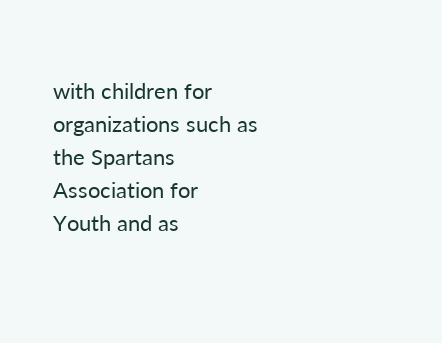with children for organizations such as the Spartans Association for Youth and as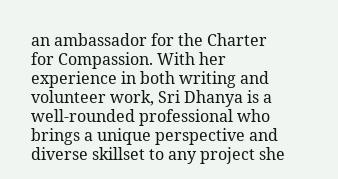an ambassador for the Charter for Compassion. With her experience in both writing and volunteer work, Sri Dhanya is a well-rounded professional who brings a unique perspective and diverse skillset to any project she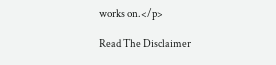works on.</p>

Read The Disclaimer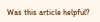Was this article helpful?